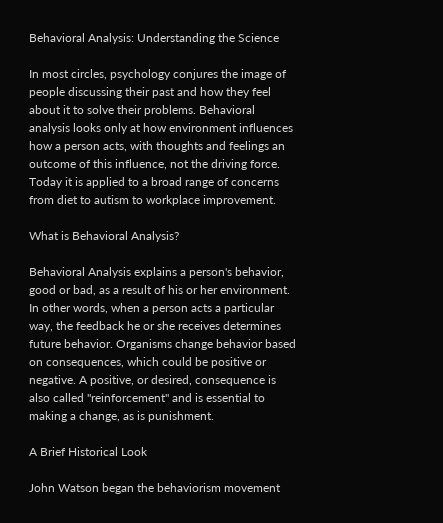Behavioral Analysis: Understanding the Science

In most circles, psychology conjures the image of people discussing their past and how they feel about it to solve their problems. Behavioral analysis looks only at how environment influences how a person acts, with thoughts and feelings an outcome of this influence, not the driving force. Today it is applied to a broad range of concerns from diet to autism to workplace improvement.

What is Behavioral Analysis?

Behavioral Analysis explains a person's behavior, good or bad, as a result of his or her environment. In other words, when a person acts a particular way, the feedback he or she receives determines future behavior. Organisms change behavior based on consequences, which could be positive or negative. A positive, or desired, consequence is also called "reinforcement" and is essential to making a change, as is punishment.

A Brief Historical Look

John Watson began the behaviorism movement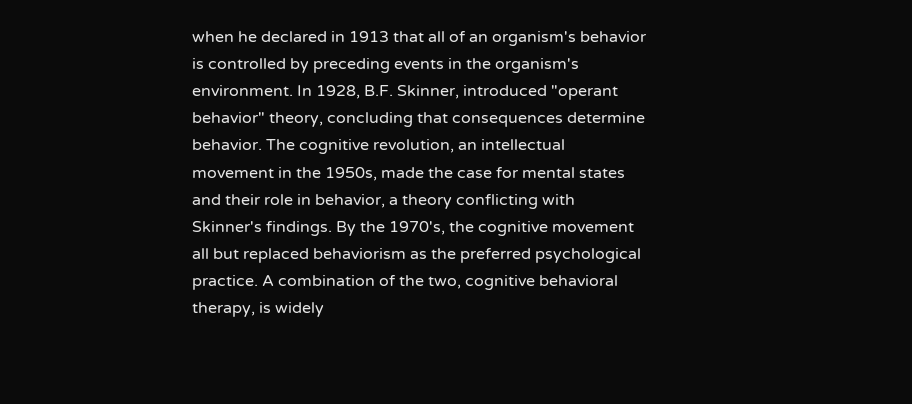when he declared in 1913 that all of an organism's behavior is controlled by preceding events in the organism's environment. In 1928, B.F. Skinner, introduced "operant behavior" theory, concluding that consequences determine behavior. The cognitive revolution, an intellectual movement in the 1950s, made the case for mental states and their role in behavior, a theory conflicting with Skinner's findings. By the 1970's, the cognitive movement all but replaced behaviorism as the preferred psychological practice. A combination of the two, cognitive behavioral therapy, is widely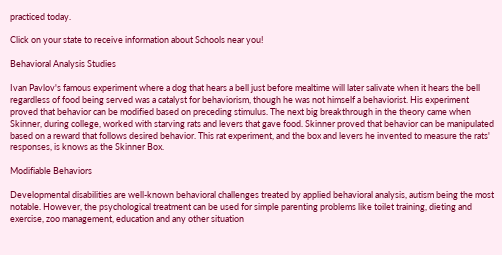practiced today.

Click on your state to receive information about Schools near you!

Behavioral Analysis Studies

Ivan Pavlov's famous experiment where a dog that hears a bell just before mealtime will later salivate when it hears the bell regardless of food being served was a catalyst for behaviorism, though he was not himself a behaviorist. His experiment proved that behavior can be modified based on preceding stimulus. The next big breakthrough in the theory came when Skinner, during college, worked with starving rats and levers that gave food. Skinner proved that behavior can be manipulated based on a reward that follows desired behavior. This rat experiment, and the box and levers he invented to measure the rats' responses, is knows as the Skinner Box.

Modifiable Behaviors

Developmental disabilities are well-known behavioral challenges treated by applied behavioral analysis, autism being the most notable. However, the psychological treatment can be used for simple parenting problems like toilet training, dieting and exercise, zoo management, education and any other situation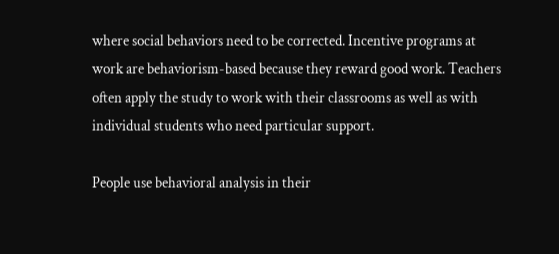where social behaviors need to be corrected. Incentive programs at work are behaviorism-based because they reward good work. Teachers often apply the study to work with their classrooms as well as with individual students who need particular support.

People use behavioral analysis in their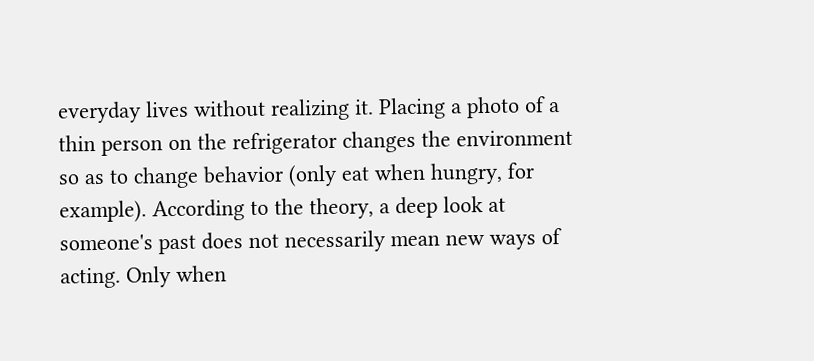everyday lives without realizing it. Placing a photo of a thin person on the refrigerator changes the environment so as to change behavior (only eat when hungry, for example). According to the theory, a deep look at someone's past does not necessarily mean new ways of acting. Only when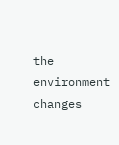the environment changes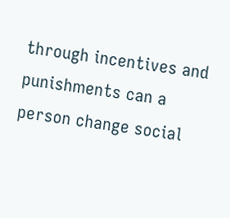through incentives and punishments can a person change social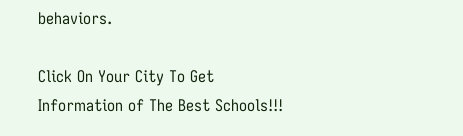behaviors.

Click On Your City To Get Information of The Best Schools!!!